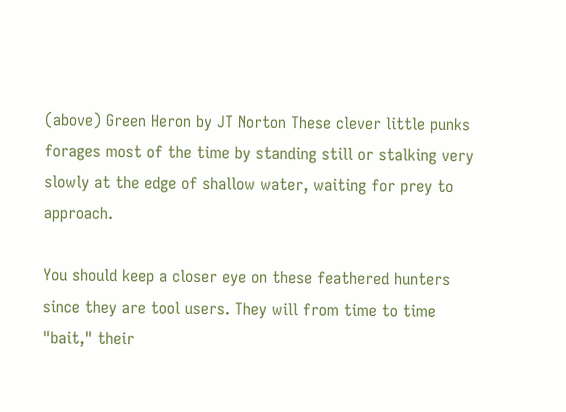(above) Green Heron by JT Norton These clever little punks forages most of the time by standing still or stalking very slowly at the edge of shallow water, waiting for prey to approach.

You should keep a closer eye on these feathered hunters since they are tool users. They will from time to time "bait," their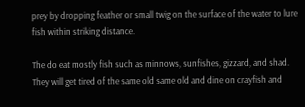prey by dropping feather or small twig on the surface of the water to lure fish within striking distance.

The do eat mostly fish such as minnows, sunfishes, gizzard, and shad. They will get tired of the same old same old and dine on crayfish and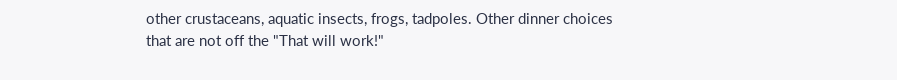other crustaceans, aquatic insects, frogs, tadpoles. Other dinner choices that are not off the "That will work!"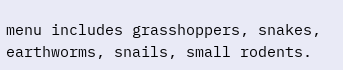menu includes grasshoppers, snakes, earthworms, snails, small rodents.